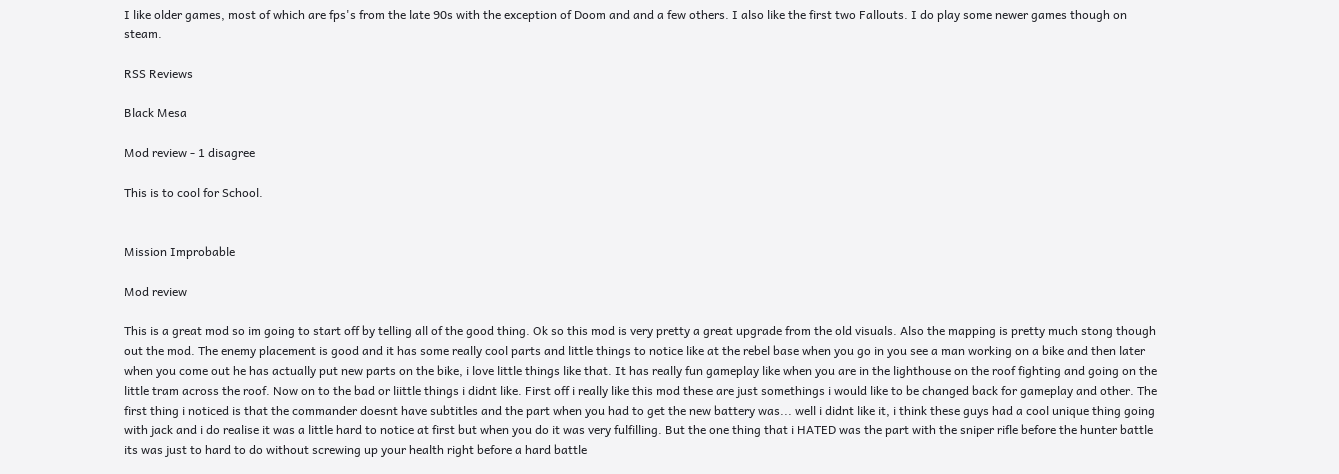I like older games, most of which are fps's from the late 90s with the exception of Doom and and a few others. I also like the first two Fallouts. I do play some newer games though on steam.

RSS Reviews

Black Mesa

Mod review - 1 disagree

This is to cool for School.


Mission Improbable

Mod review

This is a great mod so im going to start off by telling all of the good thing. Ok so this mod is very pretty a great upgrade from the old visuals. Also the mapping is pretty much stong though out the mod. The enemy placement is good and it has some really cool parts and little things to notice like at the rebel base when you go in you see a man working on a bike and then later when you come out he has actually put new parts on the bike, i love little things like that. It has really fun gameplay like when you are in the lighthouse on the roof fighting and going on the little tram across the roof. Now on to the bad or liittle things i didnt like. First off i really like this mod these are just somethings i would like to be changed back for gameplay and other. The first thing i noticed is that the commander doesnt have subtitles and the part when you had to get the new battery was... well i didnt like it, i think these guys had a cool unique thing going with jack and i do realise it was a little hard to notice at first but when you do it was very fulfilling. But the one thing that i HATED was the part with the sniper rifle before the hunter battle its was just to hard to do without screwing up your health right before a hard battle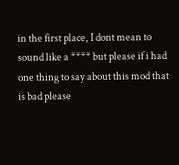in the first place, I dont mean to sound like a **** but please if i had one thing to say about this mod that is bad please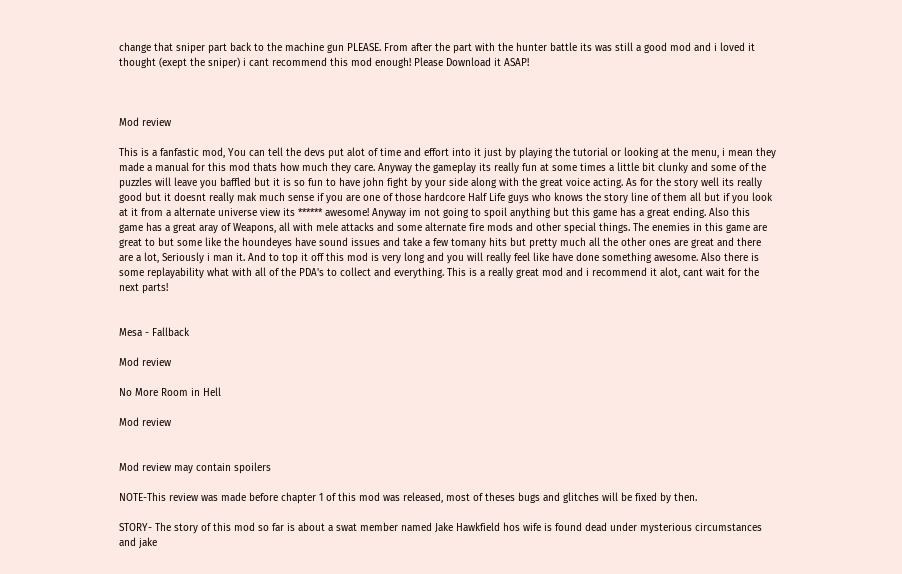change that sniper part back to the machine gun PLEASE. From after the part with the hunter battle its was still a good mod and i loved it thought (exept the sniper) i cant recommend this mod enough! Please Download it ASAP!



Mod review

This is a fanfastic mod, You can tell the devs put alot of time and effort into it just by playing the tutorial or looking at the menu, i mean they made a manual for this mod thats how much they care. Anyway the gameplay its really fun at some times a little bit clunky and some of the puzzles will leave you baffled but it is so fun to have john fight by your side along with the great voice acting. As for the story well its really good but it doesnt really mak much sense if you are one of those hardcore Half Life guys who knows the story line of them all but if you look at it from a alternate universe view its ****** awesome! Anyway im not going to spoil anything but this game has a great ending. Also this game has a great aray of Weapons, all with mele attacks and some alternate fire mods and other special things. The enemies in this game are great to but some like the houndeyes have sound issues and take a few tomany hits but pretty much all the other ones are great and there are a lot, Seriously i man it. And to top it off this mod is very long and you will really feel like have done something awesome. Also there is some replayability what with all of the PDA's to collect and everything. This is a really great mod and i recommend it alot, cant wait for the next parts!


Mesa - Fallback

Mod review

No More Room in Hell

Mod review


Mod review may contain spoilers

NOTE-This review was made before chapter 1 of this mod was released, most of theses bugs and glitches will be fixed by then.

STORY- The story of this mod so far is about a swat member named Jake Hawkfield hos wife is found dead under mysterious circumstances and jake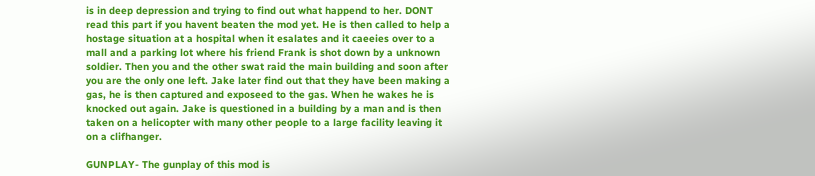is in deep depression and trying to find out what happend to her. DONT read this part if you havent beaten the mod yet. He is then called to help a hostage situation at a hospital when it esalates and it caeeies over to a mall and a parking lot where his friend Frank is shot down by a unknown soldier. Then you and the other swat raid the main building and soon after you are the only one left. Jake later find out that they have been making a gas, he is then captured and exposeed to the gas. When he wakes he is knocked out again. Jake is questioned in a building by a man and is then taken on a helicopter with many other people to a large facility leaving it on a clifhanger.

GUNPLAY- The gunplay of this mod is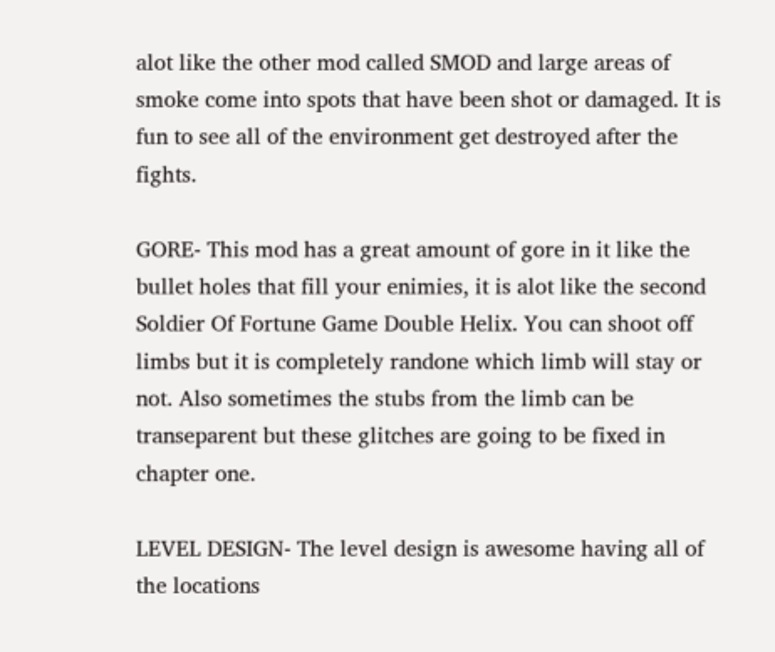alot like the other mod called SMOD and large areas of smoke come into spots that have been shot or damaged. It is fun to see all of the environment get destroyed after the fights.

GORE- This mod has a great amount of gore in it like the bullet holes that fill your enimies, it is alot like the second Soldier Of Fortune Game Double Helix. You can shoot off limbs but it is completely randone which limb will stay or not. Also sometimes the stubs from the limb can be transeparent but these glitches are going to be fixed in chapter one.

LEVEL DESIGN- The level design is awesome having all of the locations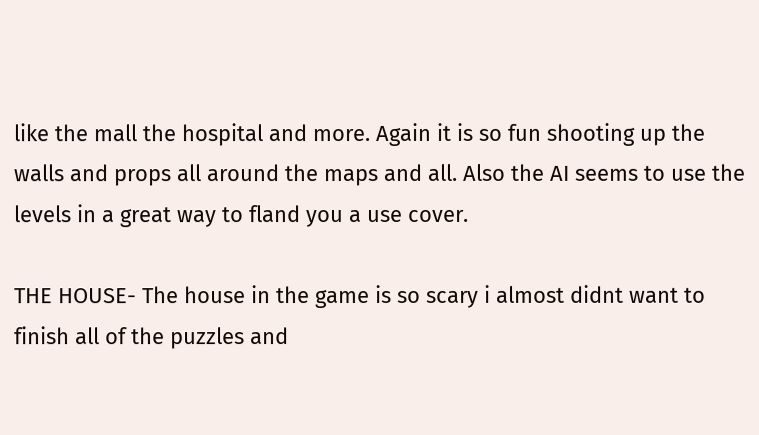like the mall the hospital and more. Again it is so fun shooting up the walls and props all around the maps and all. Also the AI seems to use the levels in a great way to fland you a use cover.

THE HOUSE- The house in the game is so scary i almost didnt want to finish all of the puzzles and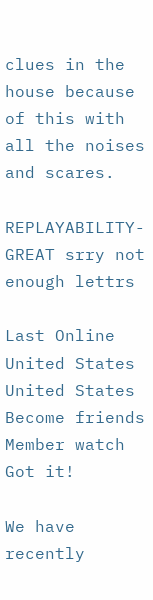clues in the house because of this with all the noises and scares.

REPLAYABILITY-GREAT srry not enough lettrs

Last Online
United States United States
Become friends
Member watch
Got it!

We have recently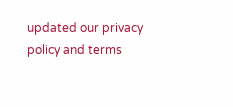updated our privacy policy and terms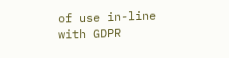of use in-line with GDPR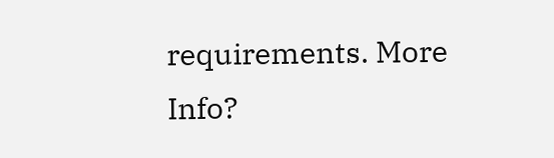requirements. More Info?